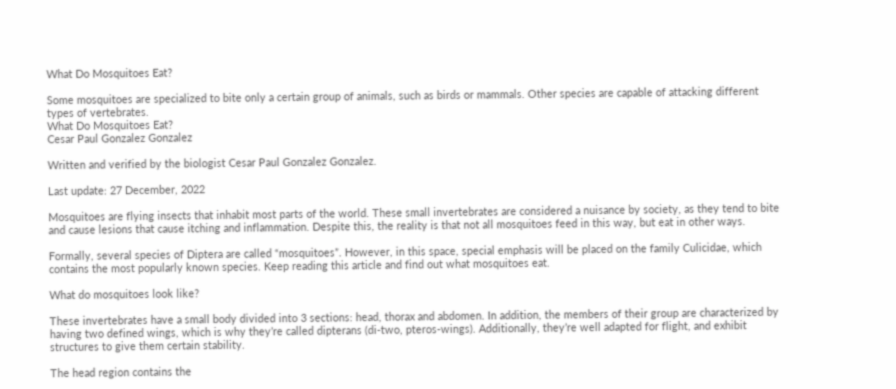What Do Mosquitoes Eat?

Some mosquitoes are specialized to bite only a certain group of animals, such as birds or mammals. Other species are capable of attacking different types of vertebrates.
What Do Mosquitoes Eat?
Cesar Paul Gonzalez Gonzalez

Written and verified by the biologist Cesar Paul Gonzalez Gonzalez.

Last update: 27 December, 2022

Mosquitoes are flying insects that inhabit most parts of the world. These small invertebrates are considered a nuisance by society, as they tend to bite and cause lesions that cause itching and inflammation. Despite this, the reality is that not all mosquitoes feed in this way, but eat in other ways.

Formally, several species of Diptera are called “mosquitoes”. However, in this space, special emphasis will be placed on the family Culicidae, which contains the most popularly known species. Keep reading this article and find out what mosquitoes eat.

What do mosquitoes look like?

These invertebrates have a small body divided into 3 sections: head, thorax and abdomen. In addition, the members of their group are characterized by having two defined wings, which is why they’re called dipterans (di-two, pteros-wings). Additionally, they’re well adapted for flight, and exhibit structures to give them certain stability.

The head region contains the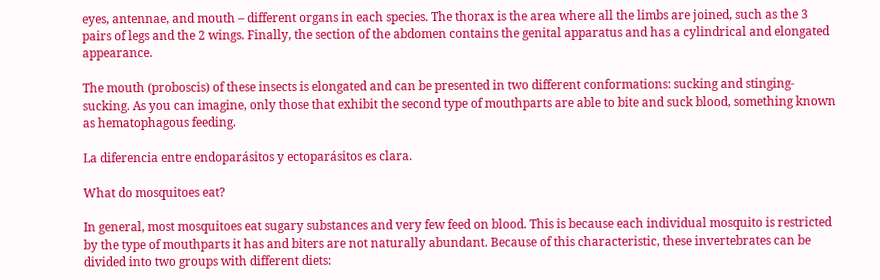eyes, antennae, and mouth – different organs in each species. The thorax is the area where all the limbs are joined, such as the 3 pairs of legs and the 2 wings. Finally, the section of the abdomen contains the genital apparatus and has a cylindrical and elongated appearance.

The mouth (proboscis) of these insects is elongated and can be presented in two different conformations: sucking and stinging-sucking. As you can imagine, only those that exhibit the second type of mouthparts are able to bite and suck blood, something known as hematophagous feeding.

La diferencia entre endoparásitos y ectoparásitos es clara.

What do mosquitoes eat?

In general, most mosquitoes eat sugary substances and very few feed on blood. This is because each individual mosquito is restricted by the type of mouthparts it has and biters are not naturally abundant. Because of this characteristic, these invertebrates can be divided into two groups with different diets: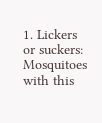1. Lickers or suckers: Mosquitoes with this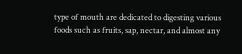type of mouth are dedicated to digesting various foods such as fruits, sap, nectar, and almost any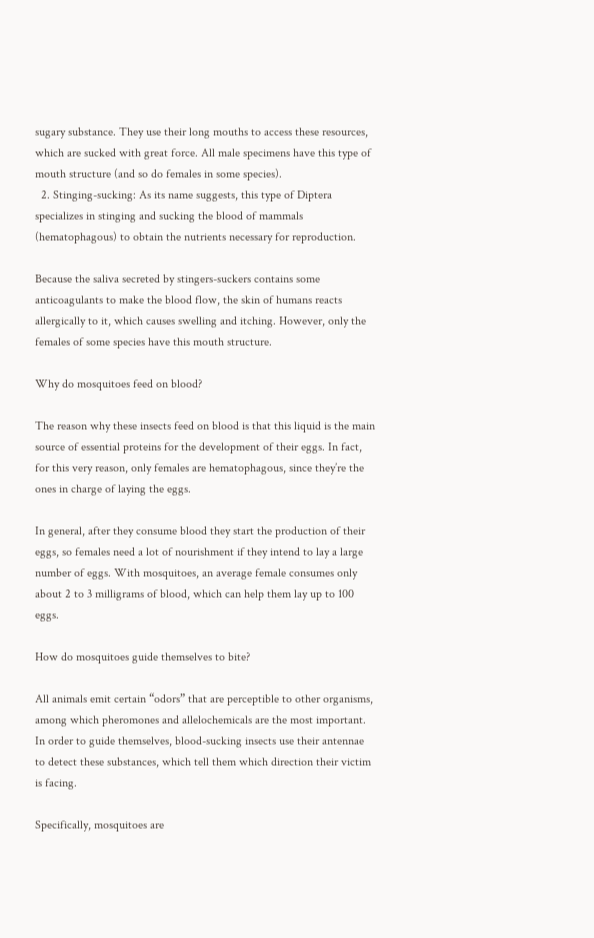sugary substance. They use their long mouths to access these resources, which are sucked with great force. All male specimens have this type of mouth structure (and so do females in some species).
  2. Stinging-sucking: As its name suggests, this type of Diptera specializes in stinging and sucking the blood of mammals (hematophagous) to obtain the nutrients necessary for reproduction.

Because the saliva secreted by stingers-suckers contains some anticoagulants to make the blood flow, the skin of humans reacts allergically to it, which causes swelling and itching. However, only the females of some species have this mouth structure.

Why do mosquitoes feed on blood?

The reason why these insects feed on blood is that this liquid is the main source of essential proteins for the development of their eggs. In fact, for this very reason, only females are hematophagous, since they’re the ones in charge of laying the eggs.

In general, after they consume blood they start the production of their eggs, so females need a lot of nourishment if they intend to lay a large number of eggs. With mosquitoes, an average female consumes only about 2 to 3 milligrams of blood, which can help them lay up to 100 eggs.

How do mosquitoes guide themselves to bite?

All animals emit certain “odors” that are perceptible to other organisms, among which pheromones and allelochemicals are the most important. In order to guide themselves, blood-sucking insects use their antennae to detect these substances, which tell them which direction their victim is facing.

Specifically, mosquitoes are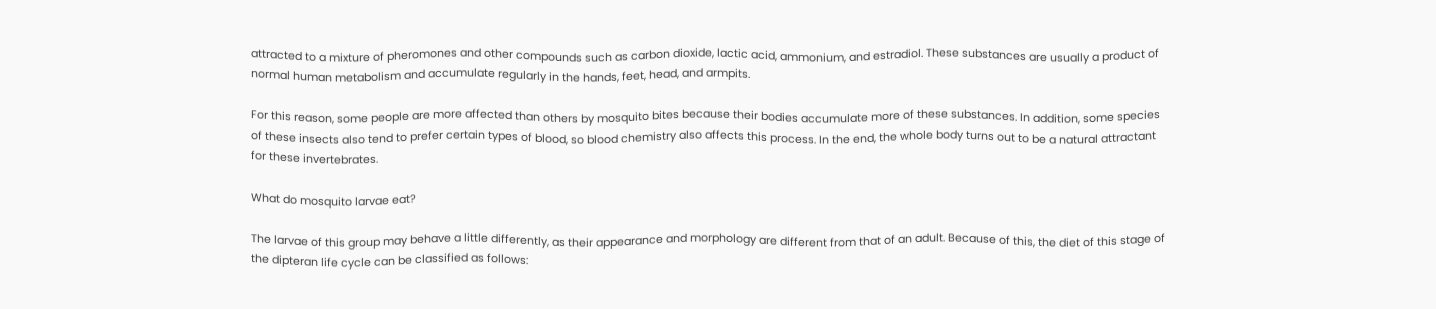attracted to a mixture of pheromones and other compounds such as carbon dioxide, lactic acid, ammonium, and estradiol. These substances are usually a product of normal human metabolism and accumulate regularly in the hands, feet, head, and armpits.

For this reason, some people are more affected than others by mosquito bites because their bodies accumulate more of these substances. In addition, some species of these insects also tend to prefer certain types of blood, so blood chemistry also affects this process. In the end, the whole body turns out to be a natural attractant for these invertebrates.

What do mosquito larvae eat?

The larvae of this group may behave a little differently, as their appearance and morphology are different from that of an adult. Because of this, the diet of this stage of the dipteran life cycle can be classified as follows: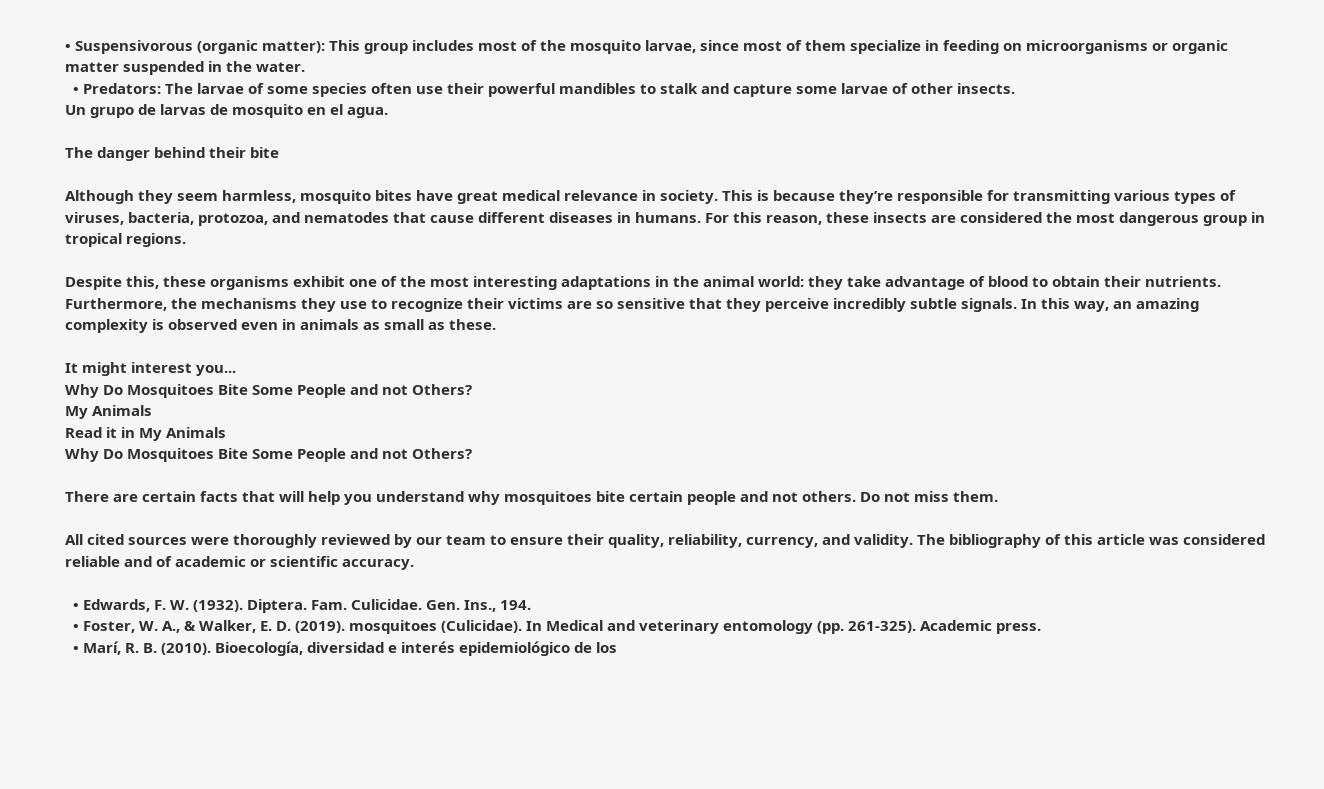• Suspensivorous (organic matter): This group includes most of the mosquito larvae, since most of them specialize in feeding on microorganisms or organic matter suspended in the water.
  • Predators: The larvae of some species often use their powerful mandibles to stalk and capture some larvae of other insects.
Un grupo de larvas de mosquito en el agua.

The danger behind their bite

Although they seem harmless, mosquito bites have great medical relevance in society. This is because they’re responsible for transmitting various types of viruses, bacteria, protozoa, and nematodes that cause different diseases in humans. For this reason, these insects are considered the most dangerous group in tropical regions.

Despite this, these organisms exhibit one of the most interesting adaptations in the animal world: they take advantage of blood to obtain their nutrients. Furthermore, the mechanisms they use to recognize their victims are so sensitive that they perceive incredibly subtle signals. In this way, an amazing complexity is observed even in animals as small as these.

It might interest you...
Why Do Mosquitoes Bite Some People and not Others?
My Animals
Read it in My Animals
Why Do Mosquitoes Bite Some People and not Others?

There are certain facts that will help you understand why mosquitoes bite certain people and not others. Do not miss them.

All cited sources were thoroughly reviewed by our team to ensure their quality, reliability, currency, and validity. The bibliography of this article was considered reliable and of academic or scientific accuracy.

  • Edwards, F. W. (1932). Diptera. Fam. Culicidae. Gen. Ins., 194.
  • Foster, W. A., & Walker, E. D. (2019). mosquitoes (Culicidae). In Medical and veterinary entomology (pp. 261-325). Academic press.
  • Marí, R. B. (2010). Bioecología, diversidad e interés epidemiológico de los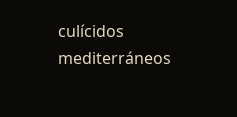culícidos mediterráneos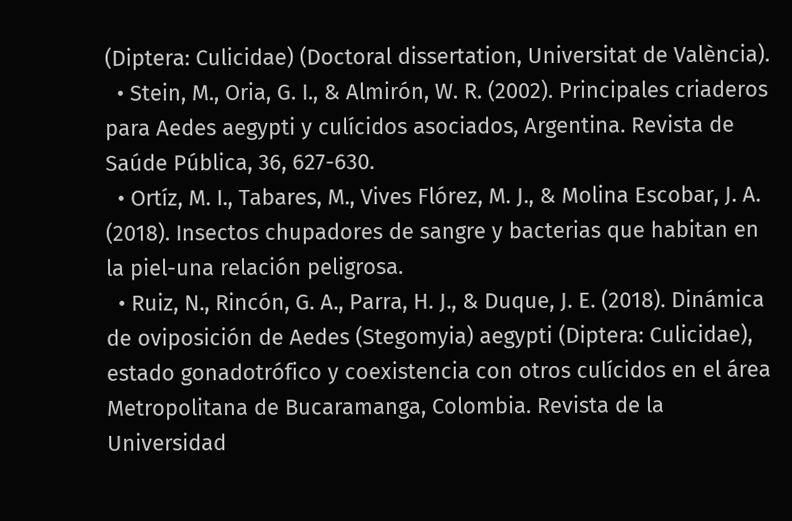(Diptera: Culicidae) (Doctoral dissertation, Universitat de València).
  • Stein, M., Oria, G. I., & Almirón, W. R. (2002). Principales criaderos para Aedes aegypti y culícidos asociados, Argentina. Revista de Saúde Pública, 36, 627-630.
  • Ortíz, M. I., Tabares, M., Vives Flórez, M. J., & Molina Escobar, J. A. (2018). Insectos chupadores de sangre y bacterias que habitan en la piel-una relación peligrosa.
  • Ruiz, N., Rincón, G. A., Parra, H. J., & Duque, J. E. (2018). Dinámica de oviposición de Aedes (Stegomyia) aegypti (Diptera: Culicidae), estado gonadotrófico y coexistencia con otros culícidos en el área Metropolitana de Bucaramanga, Colombia. Revista de la Universidad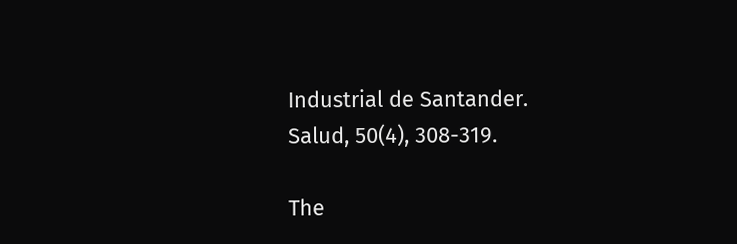Industrial de Santander. Salud, 50(4), 308-319.

The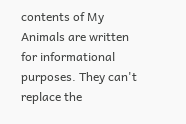contents of My Animals are written for informational purposes. They can't replace the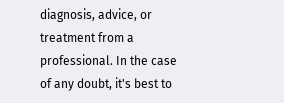diagnosis, advice, or treatment from a professional. In the case of any doubt, it's best to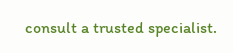consult a trusted specialist.